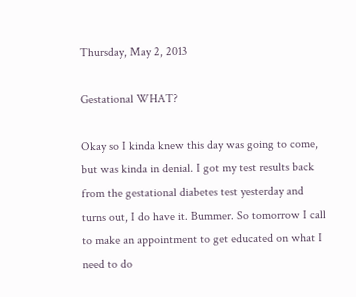Thursday, May 2, 2013

Gestational WHAT?

Okay so I kinda knew this day was going to come, but was kinda in denial. I got my test results back from the gestational diabetes test yesterday and turns out, I do have it. Bummer. So tomorrow I call to make an appointment to get educated on what I need to do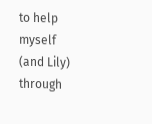to help myself (and Lily) through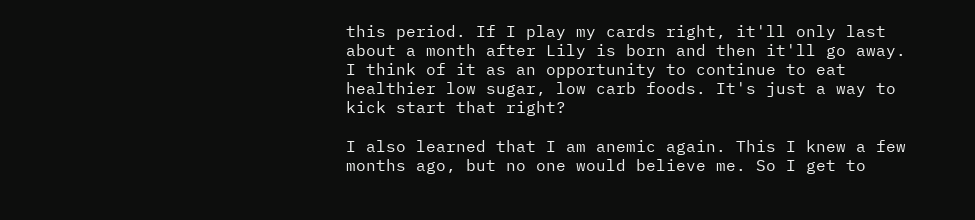this period. If I play my cards right, it'll only last about a month after Lily is born and then it'll go away. I think of it as an opportunity to continue to eat healthier low sugar, low carb foods. It's just a way to kick start that right?

I also learned that I am anemic again. This I knew a few months ago, but no one would believe me. So I get to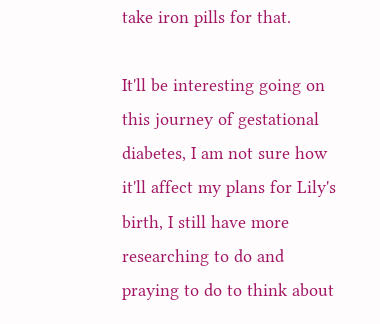take iron pills for that.

It'll be interesting going on this journey of gestational diabetes, I am not sure how it'll affect my plans for Lily's birth, I still have more researching to do and praying to do to think about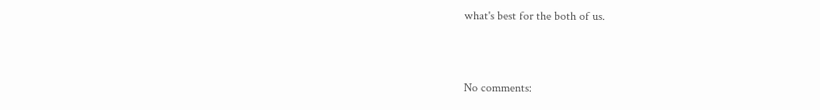what's best for the both of us.


No comments: